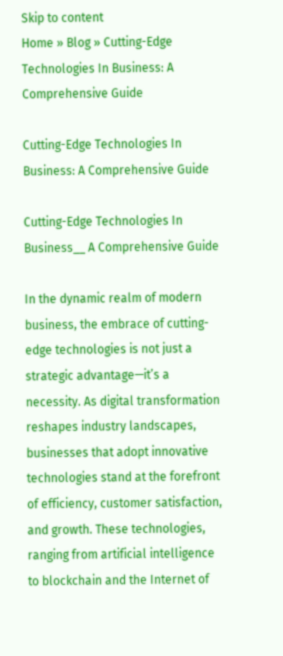Skip to content
Home » Blog » Cutting-Edge Technologies In Business: A Comprehensive Guide

Cutting-Edge Technologies In Business: A Comprehensive Guide

Cutting-Edge Technologies In Business__ A Comprehensive Guide

In the dynamic realm of modern business, the embrace of cutting-edge technologies is not just a strategic advantage—it’s a necessity. As digital transformation reshapes industry landscapes, businesses that adopt innovative technologies stand at the forefront of efficiency, customer satisfaction, and growth. These technologies, ranging from artificial intelligence to blockchain and the Internet of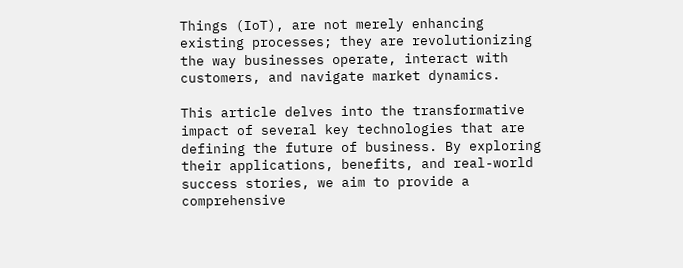Things (IoT), are not merely enhancing existing processes; they are revolutionizing the way businesses operate, interact with customers, and navigate market dynamics.

This article delves into the transformative impact of several key technologies that are defining the future of business. By exploring their applications, benefits, and real-world success stories, we aim to provide a comprehensive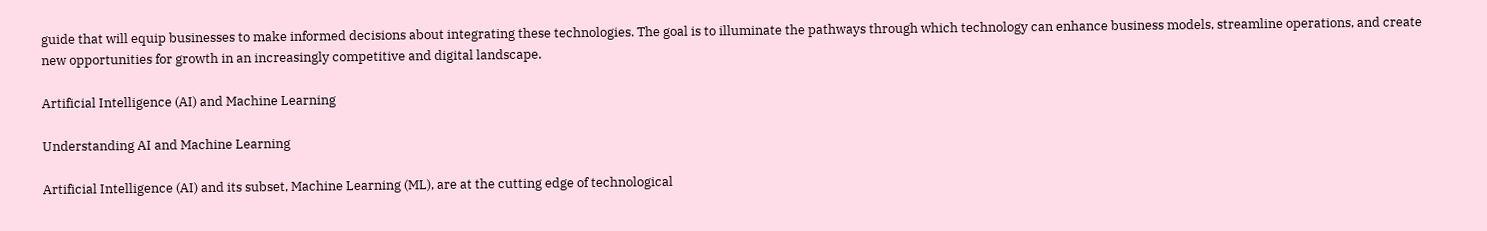guide that will equip businesses to make informed decisions about integrating these technologies. The goal is to illuminate the pathways through which technology can enhance business models, streamline operations, and create new opportunities for growth in an increasingly competitive and digital landscape.

Artificial Intelligence (AI) and Machine Learning

Understanding AI and Machine Learning

Artificial Intelligence (AI) and its subset, Machine Learning (ML), are at the cutting edge of technological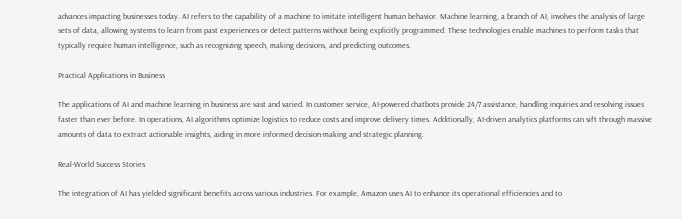advances impacting businesses today. AI refers to the capability of a machine to imitate intelligent human behavior. Machine learning, a branch of AI, involves the analysis of large sets of data, allowing systems to learn from past experiences or detect patterns without being explicitly programmed. These technologies enable machines to perform tasks that typically require human intelligence, such as recognizing speech, making decisions, and predicting outcomes.

Practical Applications in Business

The applications of AI and machine learning in business are vast and varied. In customer service, AI-powered chatbots provide 24/7 assistance, handling inquiries and resolving issues faster than ever before. In operations, AI algorithms optimize logistics to reduce costs and improve delivery times. Additionally, AI-driven analytics platforms can sift through massive amounts of data to extract actionable insights, aiding in more informed decision-making and strategic planning.

Real-World Success Stories

The integration of AI has yielded significant benefits across various industries. For example, Amazon uses AI to enhance its operational efficiencies and to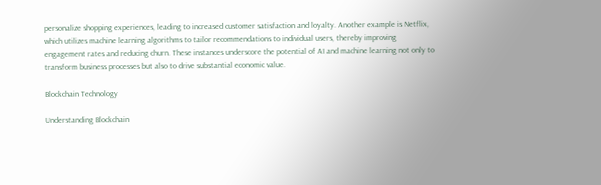personalize shopping experiences, leading to increased customer satisfaction and loyalty. Another example is Netflix, which utilizes machine learning algorithms to tailor recommendations to individual users, thereby improving engagement rates and reducing churn. These instances underscore the potential of AI and machine learning not only to transform business processes but also to drive substantial economic value.

Blockchain Technology

Understanding Blockchain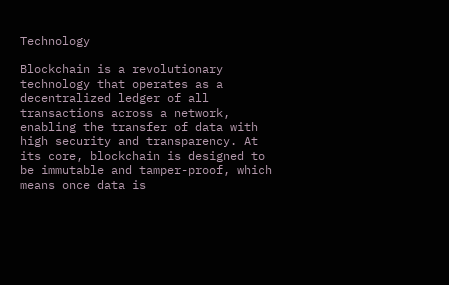Technology

Blockchain is a revolutionary technology that operates as a decentralized ledger of all transactions across a network, enabling the transfer of data with high security and transparency. At its core, blockchain is designed to be immutable and tamper-proof, which means once data is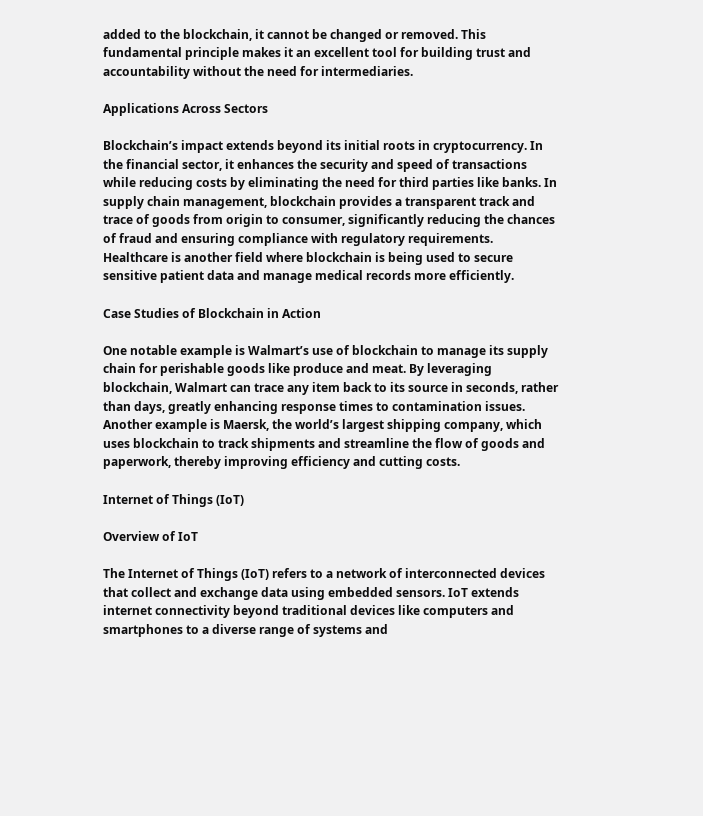added to the blockchain, it cannot be changed or removed. This fundamental principle makes it an excellent tool for building trust and accountability without the need for intermediaries.

Applications Across Sectors

Blockchain’s impact extends beyond its initial roots in cryptocurrency. In the financial sector, it enhances the security and speed of transactions while reducing costs by eliminating the need for third parties like banks. In supply chain management, blockchain provides a transparent track and trace of goods from origin to consumer, significantly reducing the chances of fraud and ensuring compliance with regulatory requirements. Healthcare is another field where blockchain is being used to secure sensitive patient data and manage medical records more efficiently.

Case Studies of Blockchain in Action

One notable example is Walmart’s use of blockchain to manage its supply chain for perishable goods like produce and meat. By leveraging blockchain, Walmart can trace any item back to its source in seconds, rather than days, greatly enhancing response times to contamination issues. Another example is Maersk, the world’s largest shipping company, which uses blockchain to track shipments and streamline the flow of goods and paperwork, thereby improving efficiency and cutting costs.

Internet of Things (IoT)

Overview of IoT

The Internet of Things (IoT) refers to a network of interconnected devices that collect and exchange data using embedded sensors. IoT extends internet connectivity beyond traditional devices like computers and smartphones to a diverse range of systems and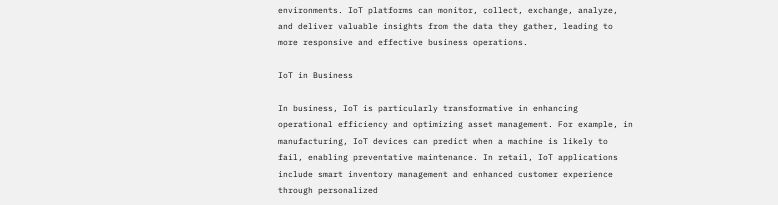environments. IoT platforms can monitor, collect, exchange, analyze, and deliver valuable insights from the data they gather, leading to more responsive and effective business operations.

IoT in Business

In business, IoT is particularly transformative in enhancing operational efficiency and optimizing asset management. For example, in manufacturing, IoT devices can predict when a machine is likely to fail, enabling preventative maintenance. In retail, IoT applications include smart inventory management and enhanced customer experience through personalized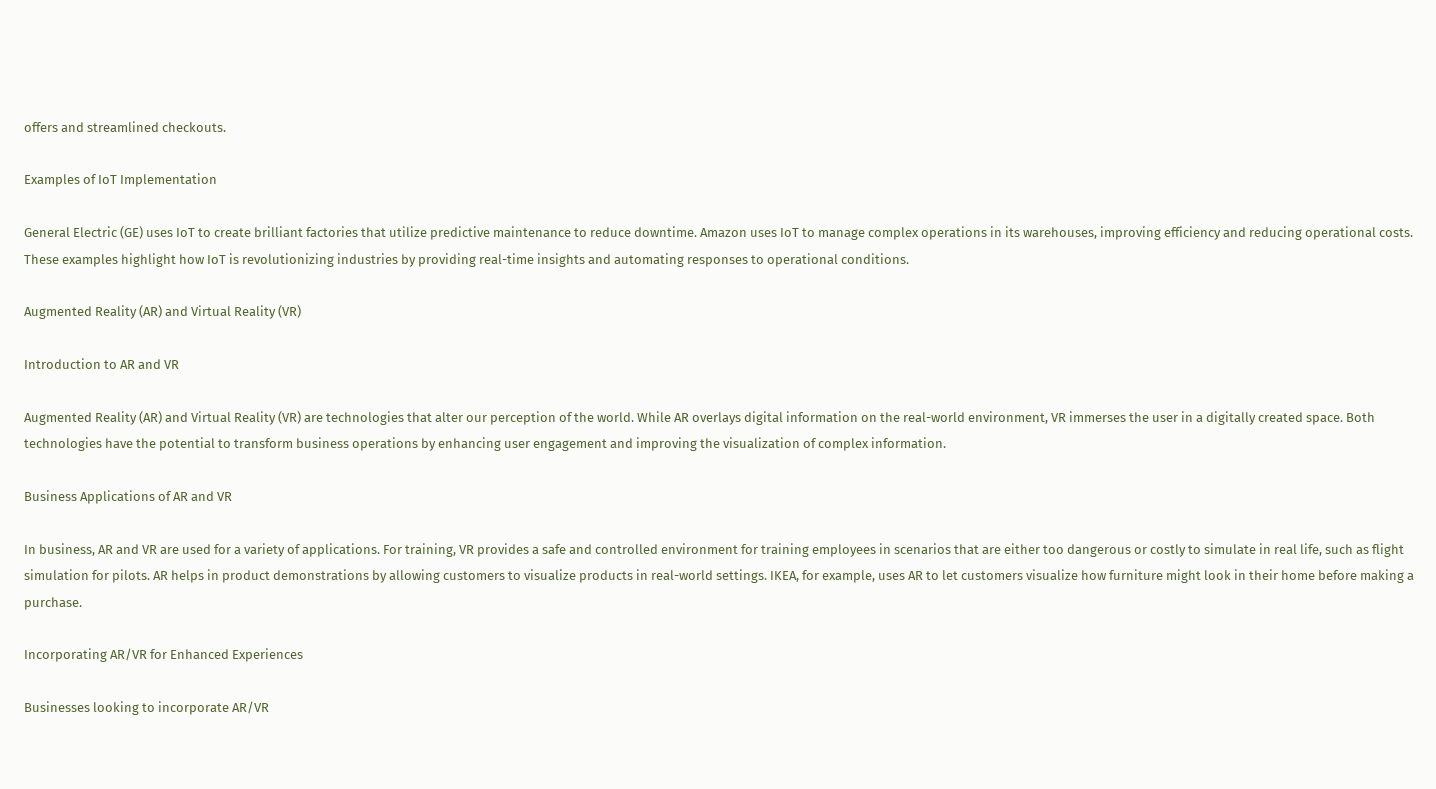offers and streamlined checkouts.

Examples of IoT Implementation

General Electric (GE) uses IoT to create brilliant factories that utilize predictive maintenance to reduce downtime. Amazon uses IoT to manage complex operations in its warehouses, improving efficiency and reducing operational costs. These examples highlight how IoT is revolutionizing industries by providing real-time insights and automating responses to operational conditions.

Augmented Reality (AR) and Virtual Reality (VR)

Introduction to AR and VR

Augmented Reality (AR) and Virtual Reality (VR) are technologies that alter our perception of the world. While AR overlays digital information on the real-world environment, VR immerses the user in a digitally created space. Both technologies have the potential to transform business operations by enhancing user engagement and improving the visualization of complex information.

Business Applications of AR and VR

In business, AR and VR are used for a variety of applications. For training, VR provides a safe and controlled environment for training employees in scenarios that are either too dangerous or costly to simulate in real life, such as flight simulation for pilots. AR helps in product demonstrations by allowing customers to visualize products in real-world settings. IKEA, for example, uses AR to let customers visualize how furniture might look in their home before making a purchase.

Incorporating AR/VR for Enhanced Experiences

Businesses looking to incorporate AR/VR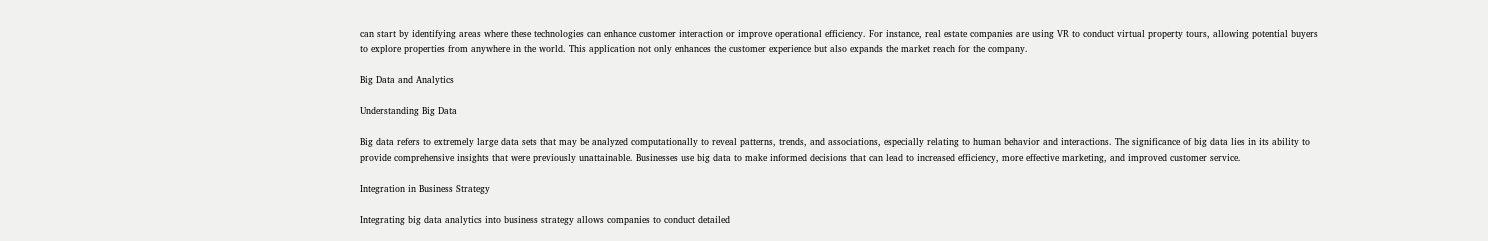can start by identifying areas where these technologies can enhance customer interaction or improve operational efficiency. For instance, real estate companies are using VR to conduct virtual property tours, allowing potential buyers to explore properties from anywhere in the world. This application not only enhances the customer experience but also expands the market reach for the company.

Big Data and Analytics

Understanding Big Data

Big data refers to extremely large data sets that may be analyzed computationally to reveal patterns, trends, and associations, especially relating to human behavior and interactions. The significance of big data lies in its ability to provide comprehensive insights that were previously unattainable. Businesses use big data to make informed decisions that can lead to increased efficiency, more effective marketing, and improved customer service.

Integration in Business Strategy

Integrating big data analytics into business strategy allows companies to conduct detailed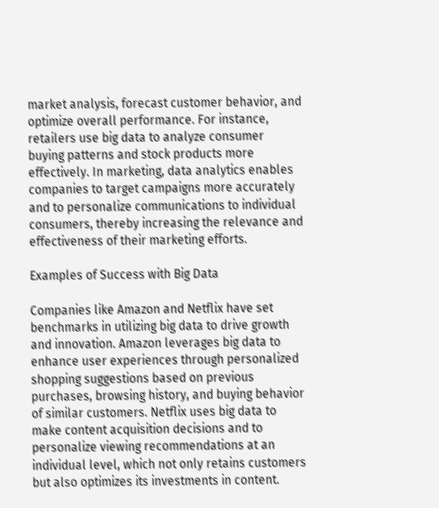market analysis, forecast customer behavior, and optimize overall performance. For instance, retailers use big data to analyze consumer buying patterns and stock products more effectively. In marketing, data analytics enables companies to target campaigns more accurately and to personalize communications to individual consumers, thereby increasing the relevance and effectiveness of their marketing efforts.

Examples of Success with Big Data

Companies like Amazon and Netflix have set benchmarks in utilizing big data to drive growth and innovation. Amazon leverages big data to enhance user experiences through personalized shopping suggestions based on previous purchases, browsing history, and buying behavior of similar customers. Netflix uses big data to make content acquisition decisions and to personalize viewing recommendations at an individual level, which not only retains customers but also optimizes its investments in content.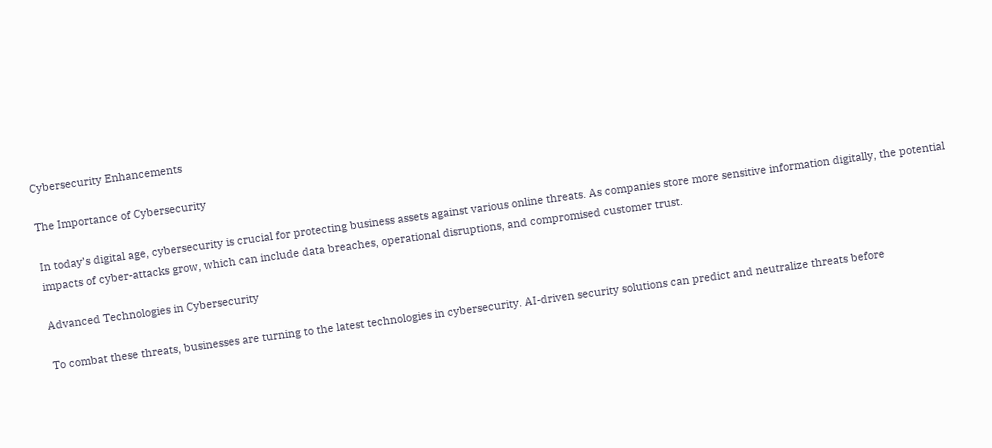Cybersecurity Enhancements

The Importance of Cybersecurity

In today’s digital age, cybersecurity is crucial for protecting business assets against various online threats. As companies store more sensitive information digitally, the potential impacts of cyber-attacks grow, which can include data breaches, operational disruptions, and compromised customer trust.

Advanced Technologies in Cybersecurity

To combat these threats, businesses are turning to the latest technologies in cybersecurity. AI-driven security solutions can predict and neutralize threats before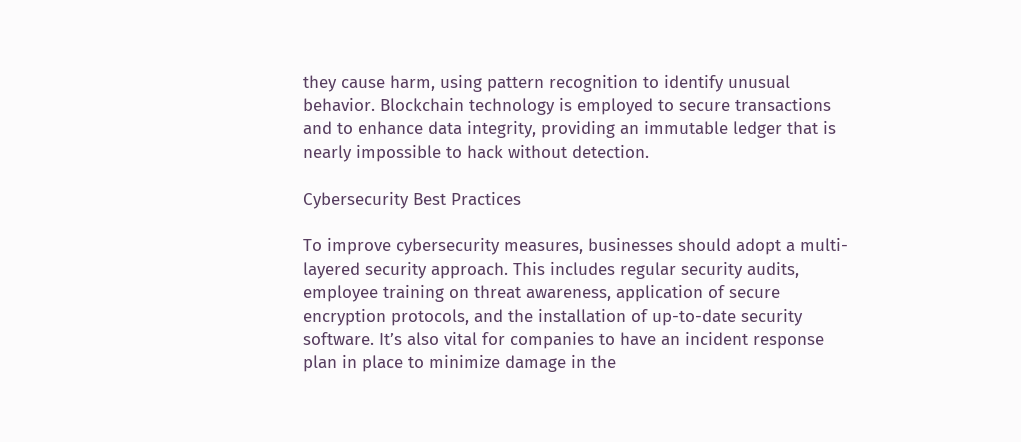they cause harm, using pattern recognition to identify unusual behavior. Blockchain technology is employed to secure transactions and to enhance data integrity, providing an immutable ledger that is nearly impossible to hack without detection.

Cybersecurity Best Practices

To improve cybersecurity measures, businesses should adopt a multi-layered security approach. This includes regular security audits, employee training on threat awareness, application of secure encryption protocols, and the installation of up-to-date security software. It’s also vital for companies to have an incident response plan in place to minimize damage in the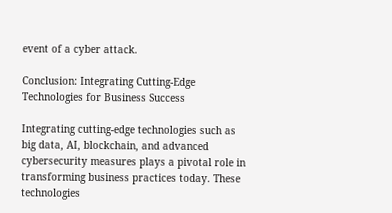event of a cyber attack.

Conclusion: Integrating Cutting-Edge Technologies for Business Success

Integrating cutting-edge technologies such as big data, AI, blockchain, and advanced cybersecurity measures plays a pivotal role in transforming business practices today. These technologies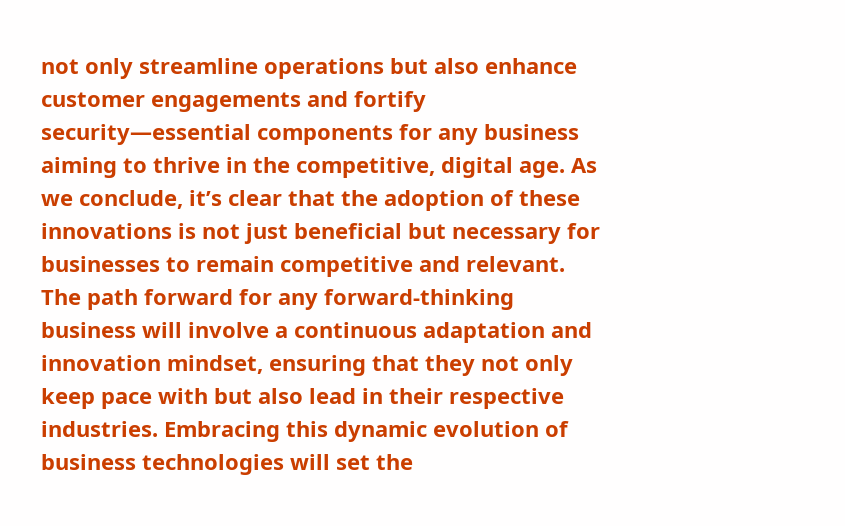not only streamline operations but also enhance customer engagements and fortify security—essential components for any business aiming to thrive in the competitive, digital age. As we conclude, it’s clear that the adoption of these innovations is not just beneficial but necessary for businesses to remain competitive and relevant. The path forward for any forward-thinking business will involve a continuous adaptation and innovation mindset, ensuring that they not only keep pace with but also lead in their respective industries. Embracing this dynamic evolution of business technologies will set the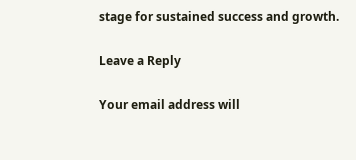stage for sustained success and growth.

Leave a Reply

Your email address will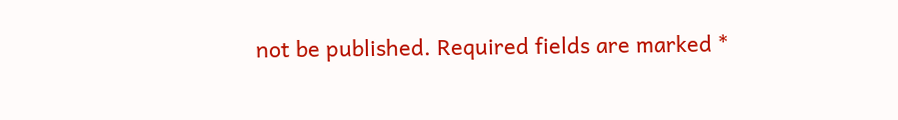not be published. Required fields are marked *